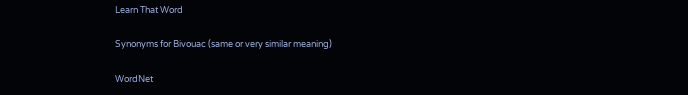Learn That Word

Synonyms for Bivouac (same or very similar meaning)

WordNet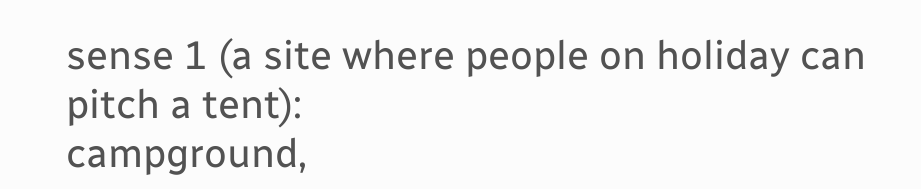sense 1 (a site where people on holiday can pitch a tent):
campground,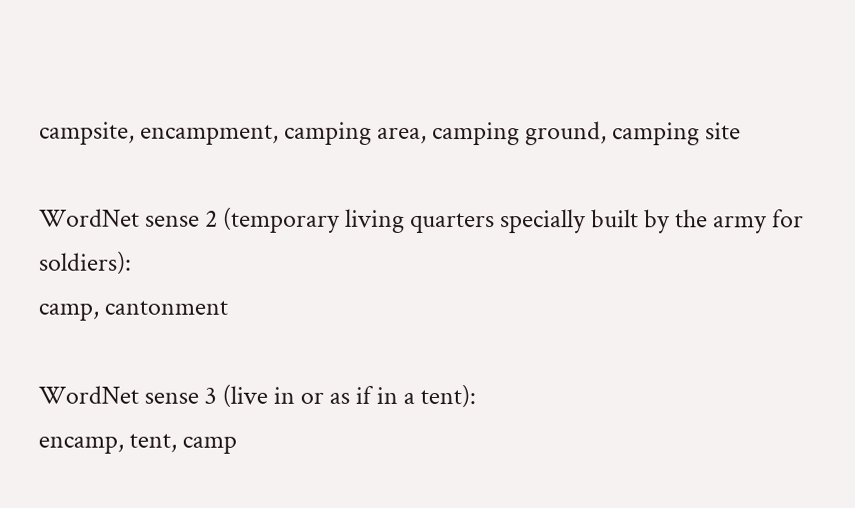campsite, encampment, camping area, camping ground, camping site

WordNet sense 2 (temporary living quarters specially built by the army for soldiers):
camp, cantonment

WordNet sense 3 (live in or as if in a tent):
encamp, tent, camp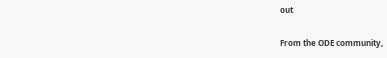out

From the ODE community,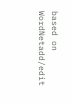based on WordNetadd/edit